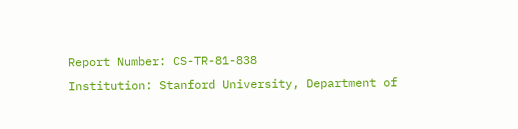Report Number: CS-TR-81-838
Institution: Stanford University, Department of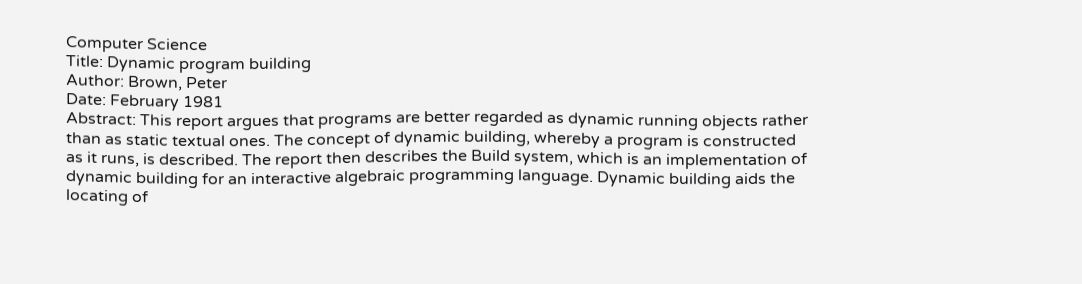Computer Science
Title: Dynamic program building
Author: Brown, Peter
Date: February 1981
Abstract: This report argues that programs are better regarded as dynamic running objects rather than as static textual ones. The concept of dynamic building, whereby a program is constructed as it runs, is described. The report then describes the Build system, which is an implementation of dynamic building for an interactive algebraic programming language. Dynamic building aids the locating of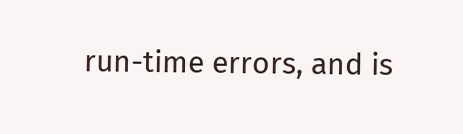run-time errors, and is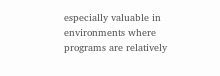especially valuable in environments where programs are relatively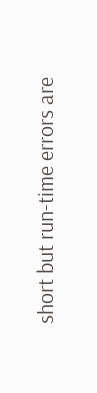short but run-time errors are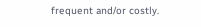frequent and/or costly.